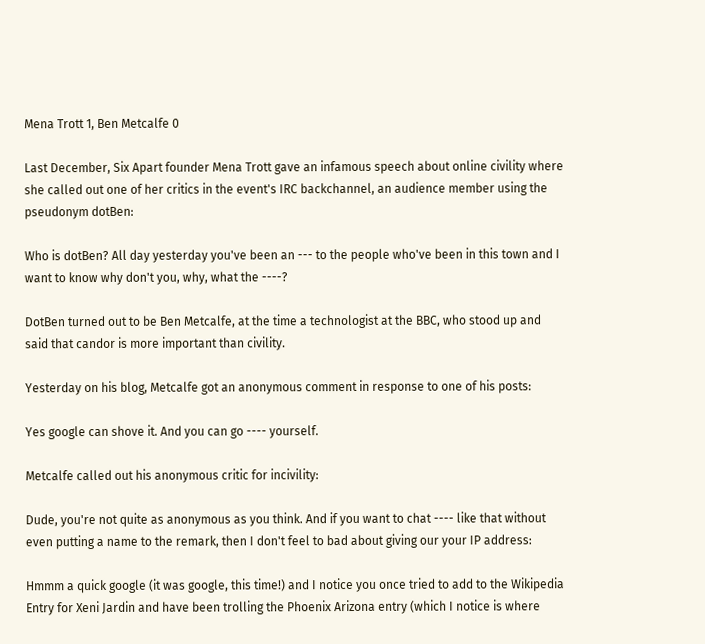Mena Trott 1, Ben Metcalfe 0

Last December, Six Apart founder Mena Trott gave an infamous speech about online civility where she called out one of her critics in the event's IRC backchannel, an audience member using the pseudonym dotBen:

Who is dotBen? All day yesterday you've been an --- to the people who've been in this town and I want to know why don't you, why, what the ----?

DotBen turned out to be Ben Metcalfe, at the time a technologist at the BBC, who stood up and said that candor is more important than civility.

Yesterday on his blog, Metcalfe got an anonymous comment in response to one of his posts:

Yes google can shove it. And you can go ---- yourself.

Metcalfe called out his anonymous critic for incivility:

Dude, you're not quite as anonymous as you think. And if you want to chat ---- like that without even putting a name to the remark, then I don't feel to bad about giving our your IP address:

Hmmm a quick google (it was google, this time!) and I notice you once tried to add to the Wikipedia Entry for Xeni Jardin and have been trolling the Phoenix Arizona entry (which I notice is where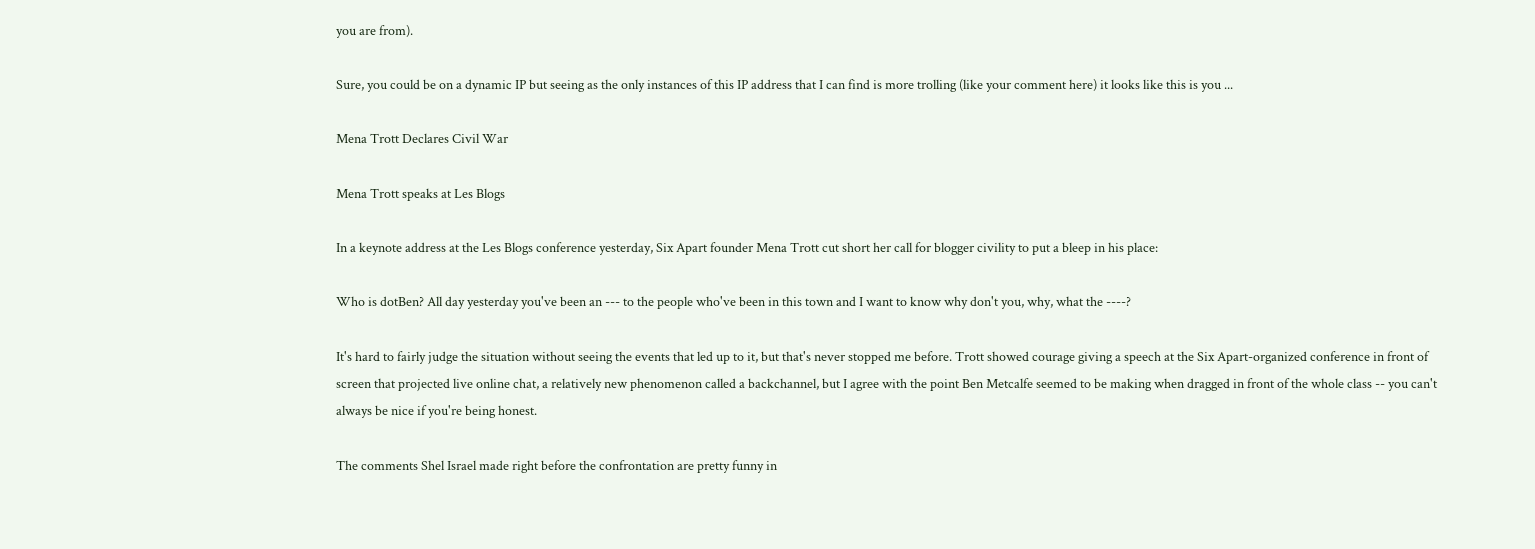you are from).

Sure, you could be on a dynamic IP but seeing as the only instances of this IP address that I can find is more trolling (like your comment here) it looks like this is you ...

Mena Trott Declares Civil War

Mena Trott speaks at Les Blogs

In a keynote address at the Les Blogs conference yesterday, Six Apart founder Mena Trott cut short her call for blogger civility to put a bleep in his place:

Who is dotBen? All day yesterday you've been an --- to the people who've been in this town and I want to know why don't you, why, what the ----?

It's hard to fairly judge the situation without seeing the events that led up to it, but that's never stopped me before. Trott showed courage giving a speech at the Six Apart-organized conference in front of screen that projected live online chat, a relatively new phenomenon called a backchannel, but I agree with the point Ben Metcalfe seemed to be making when dragged in front of the whole class -- you can't always be nice if you're being honest.

The comments Shel Israel made right before the confrontation are pretty funny in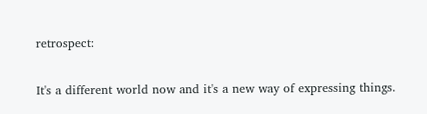retrospect:

It's a different world now and it's a new way of expressing things.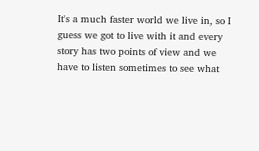It's a much faster world we live in, so I guess we got to live with it and every story has two points of view and we have to listen sometimes to see what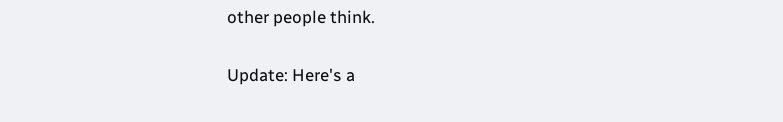other people think.

Update: Here's a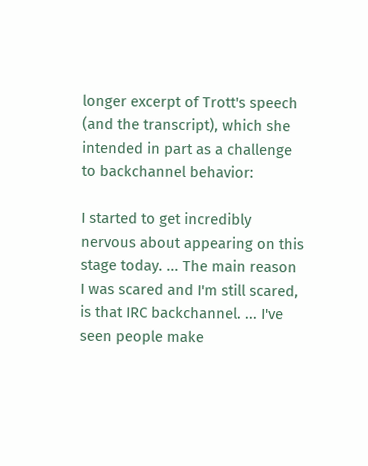longer excerpt of Trott's speech (and the transcript), which she intended in part as a challenge to backchannel behavior:

I started to get incredibly nervous about appearing on this stage today. ... The main reason I was scared and I'm still scared, is that IRC backchannel. ... I've seen people make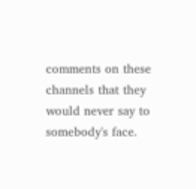comments on these channels that they would never say to somebody's face.